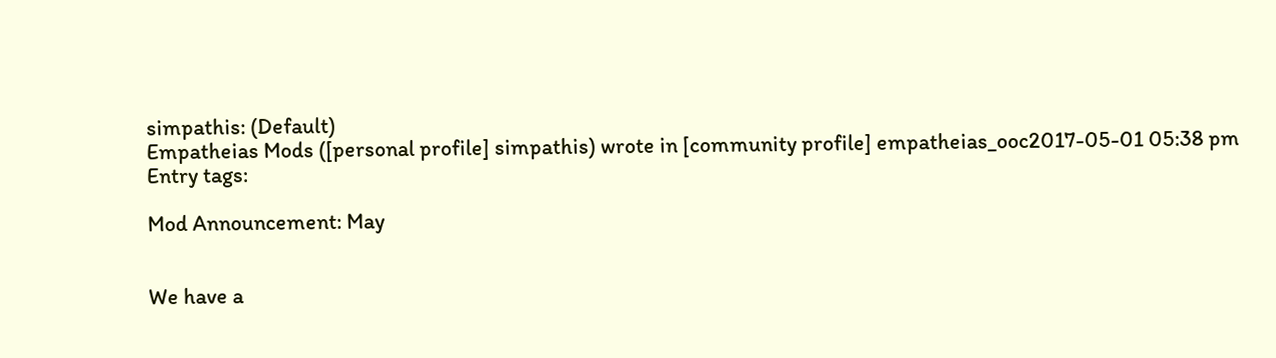simpathis: (Default)
Empatheias Mods ([personal profile] simpathis) wrote in [community profile] empatheias_ooc2017-05-01 05:38 pm
Entry tags:

Mod Announcement: May


We have a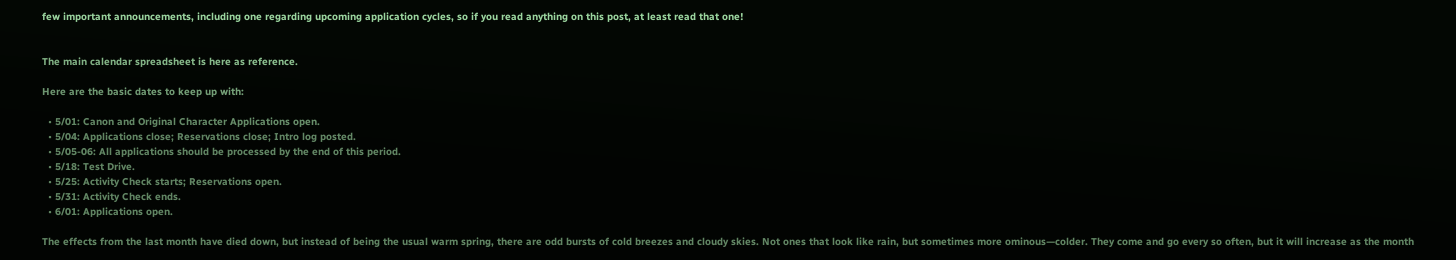few important announcements, including one regarding upcoming application cycles, so if you read anything on this post, at least read that one!


The main calendar spreadsheet is here as reference.

Here are the basic dates to keep up with:

  • 5/01: Canon and Original Character Applications open.
  • 5/04: Applications close; Reservations close; Intro log posted.
  • 5/05-06: All applications should be processed by the end of this period.
  • 5/18: Test Drive.
  • 5/25: Activity Check starts; Reservations open.
  • 5/31: Activity Check ends.
  • 6/01: Applications open.

The effects from the last month have died down, but instead of being the usual warm spring, there are odd bursts of cold breezes and cloudy skies. Not ones that look like rain, but sometimes more ominous—colder. They come and go every so often, but it will increase as the month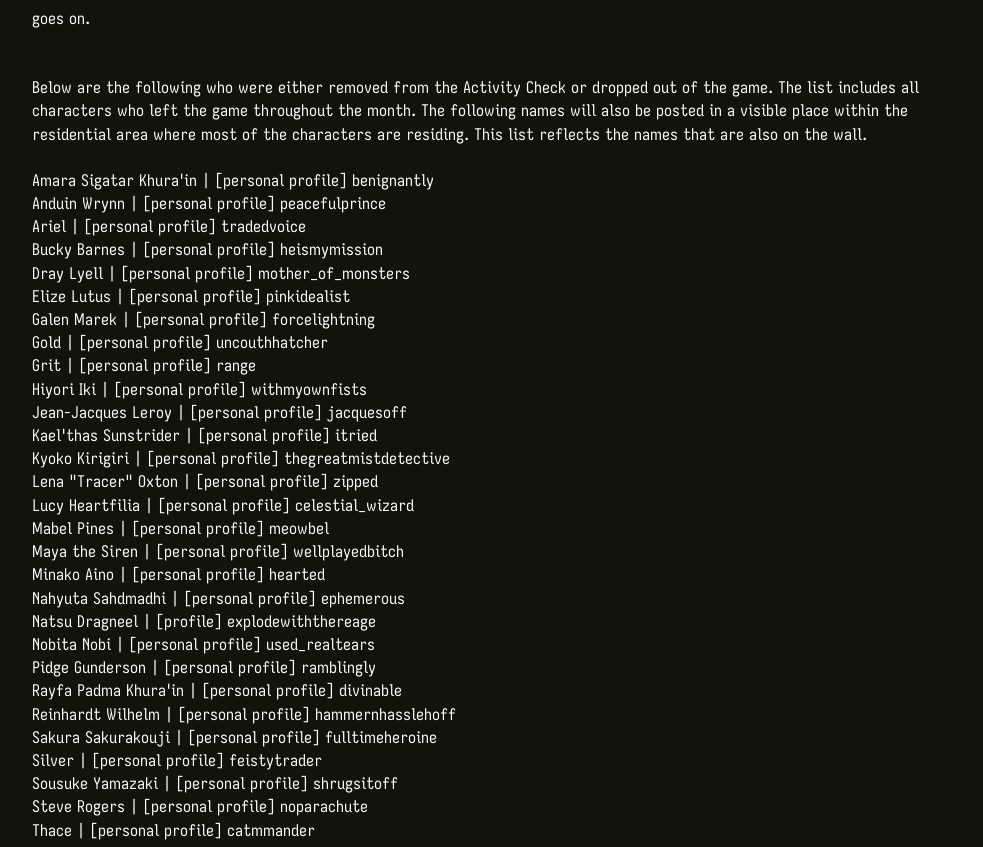goes on.


Below are the following who were either removed from the Activity Check or dropped out of the game. The list includes all characters who left the game throughout the month. The following names will also be posted in a visible place within the residential area where most of the characters are residing. This list reflects the names that are also on the wall.

Amara Sigatar Khura'in | [personal profile] benignantly
Anduin Wrynn | [personal profile] peacefulprince
Ariel | [personal profile] tradedvoice
Bucky Barnes | [personal profile] heismymission
Dray Lyell | [personal profile] mother_of_monsters
Elize Lutus | [personal profile] pinkidealist
Galen Marek | [personal profile] forcelightning
Gold | [personal profile] uncouthhatcher
Grit | [personal profile] range
Hiyori Iki | [personal profile] withmyownfists
Jean-Jacques Leroy | [personal profile] jacquesoff
Kael'thas Sunstrider | [personal profile] itried
Kyoko Kirigiri | [personal profile] thegreatmistdetective
Lena "Tracer" Oxton | [personal profile] zipped
Lucy Heartfilia | [personal profile] celestial_wizard
Mabel Pines | [personal profile] meowbel
Maya the Siren | [personal profile] wellplayedbitch
Minako Aino | [personal profile] hearted
Nahyuta Sahdmadhi | [personal profile] ephemerous
Natsu Dragneel | [profile] explodewiththereage
Nobita Nobi | [personal profile] used_realtears
Pidge Gunderson | [personal profile] ramblingly
Rayfa Padma Khura'in | [personal profile] divinable
Reinhardt Wilhelm | [personal profile] hammernhasslehoff
Sakura Sakurakouji | [personal profile] fulltimeheroine
Silver | [personal profile] feistytrader
Sousuke Yamazaki | [personal profile] shrugsitoff
Steve Rogers | [personal profile] noparachute
Thace | [personal profile] catmmander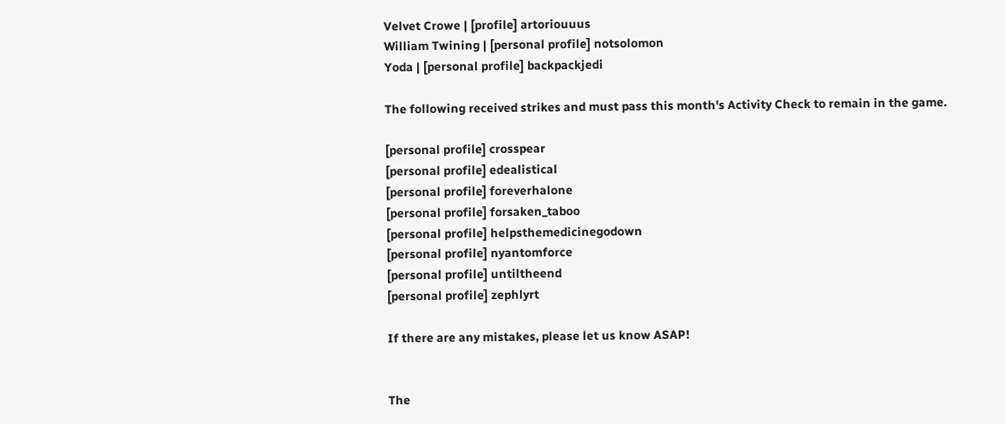Velvet Crowe | [profile] artoriouuus
William Twining | [personal profile] notsolomon
Yoda | [personal profile] backpackjedi

The following received strikes and must pass this month's Activity Check to remain in the game.

[personal profile] crosspear
[personal profile] edealistical
[personal profile] foreverhalone
[personal profile] forsaken_taboo
[personal profile] helpsthemedicinegodown
[personal profile] nyantomforce
[personal profile] untiltheend
[personal profile] zephlyrt

If there are any mistakes, please let us know ASAP!


The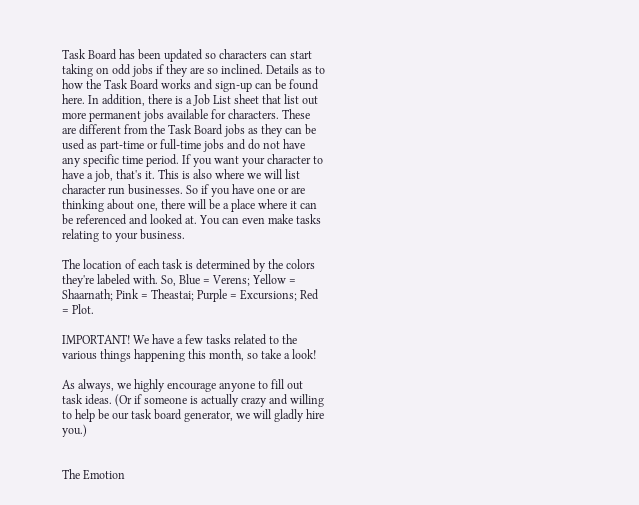Task Board has been updated so characters can start taking on odd jobs if they are so inclined. Details as to how the Task Board works and sign-up can be found here. In addition, there is a Job List sheet that list out more permanent jobs available for characters. These are different from the Task Board jobs as they can be used as part-time or full-time jobs and do not have any specific time period. If you want your character to have a job, that's it. This is also where we will list character run businesses. So if you have one or are thinking about one, there will be a place where it can be referenced and looked at. You can even make tasks relating to your business.

The location of each task is determined by the colors they're labeled with. So, Blue = Verens; Yellow = Shaarnath; Pink = Theastai; Purple = Excursions; Red = Plot.

IMPORTANT! We have a few tasks related to the various things happening this month, so take a look!

As always, we highly encourage anyone to fill out task ideas. (Or if someone is actually crazy and willing to help be our task board generator, we will gladly hire you.)


The Emotion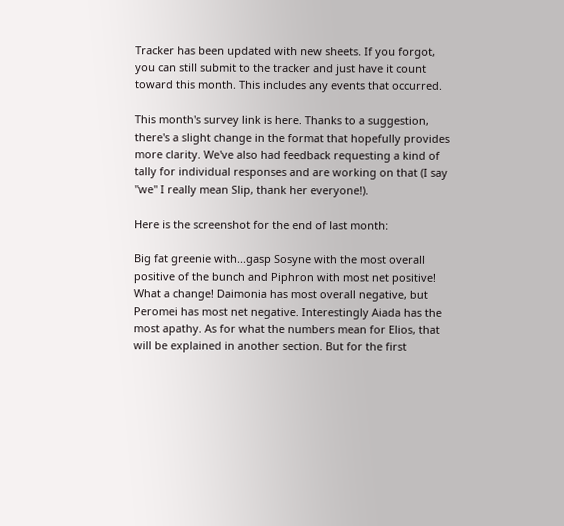Tracker has been updated with new sheets. If you forgot, you can still submit to the tracker and just have it count toward this month. This includes any events that occurred.

This month's survey link is here. Thanks to a suggestion, there's a slight change in the format that hopefully provides more clarity. We've also had feedback requesting a kind of tally for individual responses and are working on that (I say "we" I really mean Slip, thank her everyone!).

Here is the screenshot for the end of last month:

Big fat greenie with...gasp Sosyne with the most overall positive of the bunch and Piphron with most net positive! What a change! Daimonia has most overall negative, but Peromei has most net negative. Interestingly Aiada has the most apathy. As for what the numbers mean for Elios, that will be explained in another section. But for the first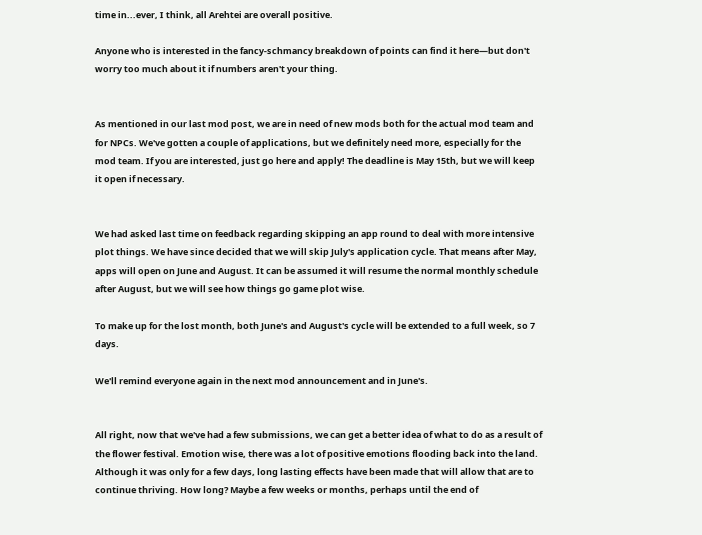time in...ever, I think, all Arehtei are overall positive.

Anyone who is interested in the fancy-schmancy breakdown of points can find it here—but don't worry too much about it if numbers aren't your thing.


As mentioned in our last mod post, we are in need of new mods both for the actual mod team and for NPCs. We've gotten a couple of applications, but we definitely need more, especially for the mod team. If you are interested, just go here and apply! The deadline is May 15th, but we will keep it open if necessary.


We had asked last time on feedback regarding skipping an app round to deal with more intensive plot things. We have since decided that we will skip July's application cycle. That means after May, apps will open on June and August. It can be assumed it will resume the normal monthly schedule after August, but we will see how things go game plot wise.

To make up for the lost month, both June's and August's cycle will be extended to a full week, so 7 days.

We'll remind everyone again in the next mod announcement and in June's.


All right, now that we've had a few submissions, we can get a better idea of what to do as a result of the flower festival. Emotion wise, there was a lot of positive emotions flooding back into the land. Although it was only for a few days, long lasting effects have been made that will allow that are to continue thriving. How long? Maybe a few weeks or months, perhaps until the end of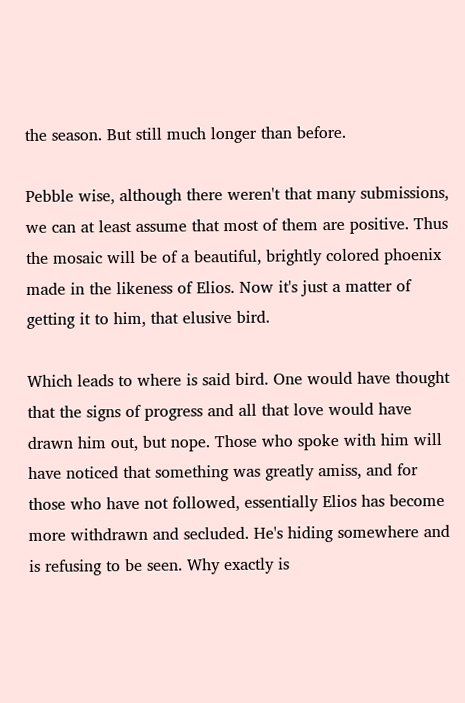the season. But still much longer than before.

Pebble wise, although there weren't that many submissions, we can at least assume that most of them are positive. Thus the mosaic will be of a beautiful, brightly colored phoenix made in the likeness of Elios. Now it's just a matter of getting it to him, that elusive bird.

Which leads to where is said bird. One would have thought that the signs of progress and all that love would have drawn him out, but nope. Those who spoke with him will have noticed that something was greatly amiss, and for those who have not followed, essentially Elios has become more withdrawn and secluded. He's hiding somewhere and is refusing to be seen. Why exactly is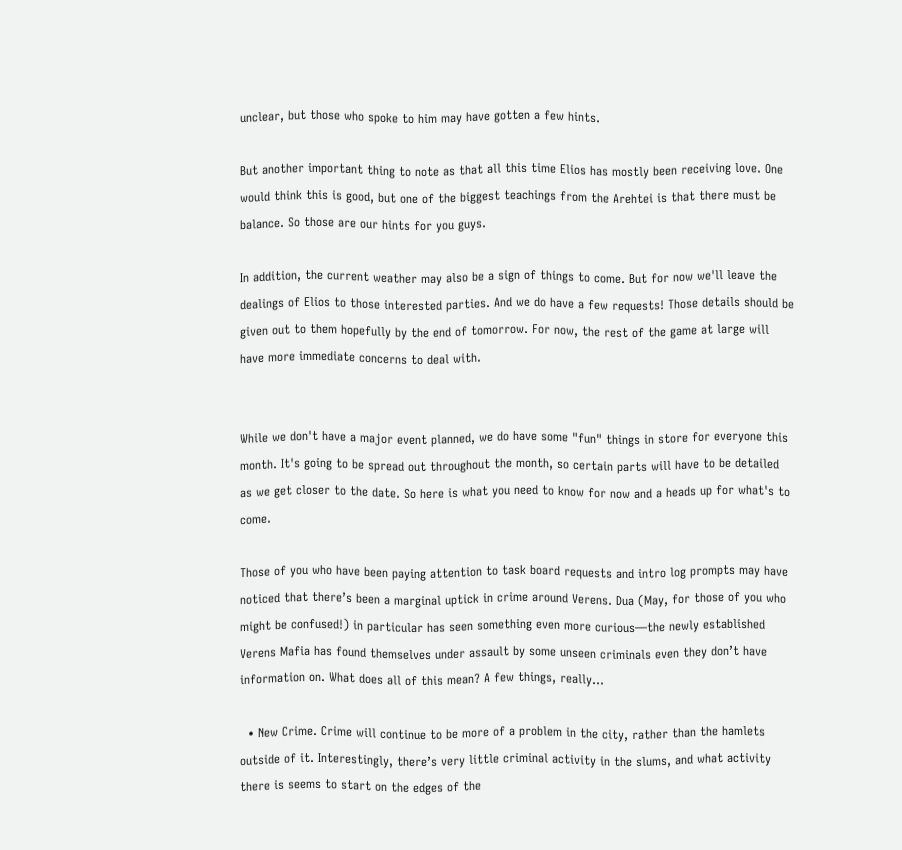unclear, but those who spoke to him may have gotten a few hints.

But another important thing to note as that all this time Elios has mostly been receiving love. One would think this is good, but one of the biggest teachings from the Arehtei is that there must be balance. So those are our hints for you guys.

In addition, the current weather may also be a sign of things to come. But for now we'll leave the dealings of Elios to those interested parties. And we do have a few requests! Those details should be given out to them hopefully by the end of tomorrow. For now, the rest of the game at large will have more immediate concerns to deal with.


While we don't have a major event planned, we do have some "fun" things in store for everyone this month. It's going to be spread out throughout the month, so certain parts will have to be detailed as we get closer to the date. So here is what you need to know for now and a heads up for what's to come.

Those of you who have been paying attention to task board requests and intro log prompts may have noticed that there’s been a marginal uptick in crime around Verens. Dua (May, for those of you who might be confused!) in particular has seen something even more curious—the newly established Verens Mafia has found themselves under assault by some unseen criminals even they don’t have information on. What does all of this mean? A few things, really…

  • New Crime. Crime will continue to be more of a problem in the city, rather than the hamlets outside of it. Interestingly, there’s very little criminal activity in the slums, and what activity there is seems to start on the edges of the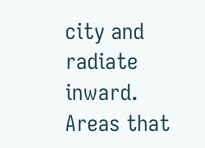city and radiate inward. Areas that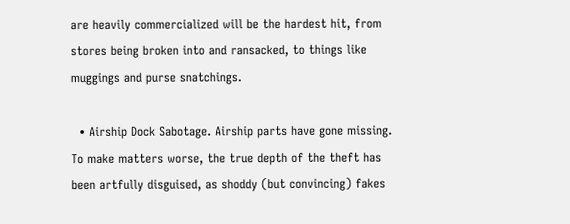are heavily commercialized will be the hardest hit, from stores being broken into and ransacked, to things like muggings and purse snatchings.

  • Airship Dock Sabotage. Airship parts have gone missing. To make matters worse, the true depth of the theft has been artfully disguised, as shoddy (but convincing) fakes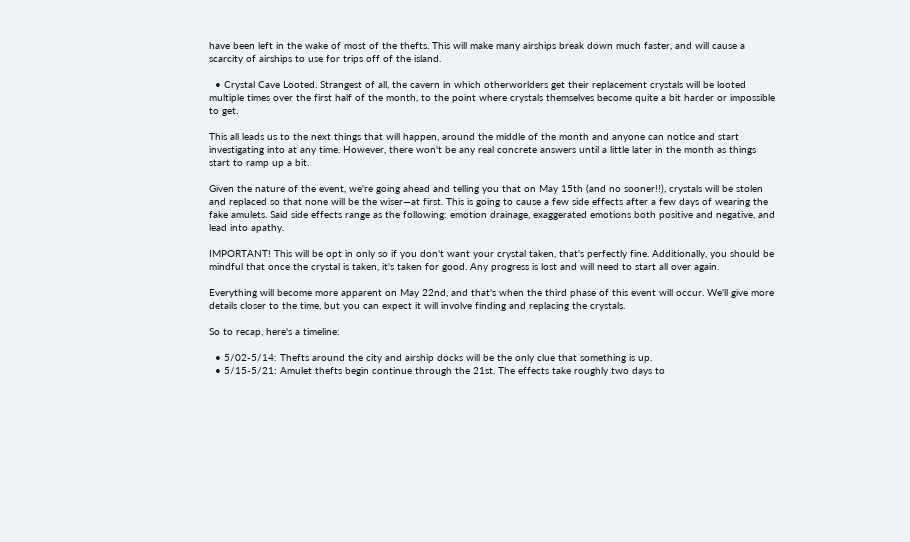have been left in the wake of most of the thefts. This will make many airships break down much faster, and will cause a scarcity of airships to use for trips off of the island.

  • Crystal Cave Looted. Strangest of all, the cavern in which otherworlders get their replacement crystals will be looted multiple times over the first half of the month, to the point where crystals themselves become quite a bit harder or impossible to get.

This all leads us to the next things that will happen, around the middle of the month and anyone can notice and start investigating into at any time. However, there won't be any real concrete answers until a little later in the month as things start to ramp up a bit.

Given the nature of the event, we're going ahead and telling you that on May 15th (and no sooner!!), crystals will be stolen and replaced so that none will be the wiser—at first. This is going to cause a few side effects after a few days of wearing the fake amulets. Said side effects range as the following: emotion drainage, exaggerated emotions both positive and negative, and lead into apathy.

IMPORTANT! This will be opt in only so if you don't want your crystal taken, that's perfectly fine. Additionally, you should be mindful that once the crystal is taken, it's taken for good. Any progress is lost and will need to start all over again.

Everything will become more apparent on May 22nd, and that's when the third phase of this event will occur. We'll give more details closer to the time, but you can expect it will involve finding and replacing the crystals.

So to recap, here's a timeline:

  • 5/02-5/14: Thefts around the city and airship docks will be the only clue that something is up.
  • 5/15-5/21: Amulet thefts begin continue through the 21st. The effects take roughly two days to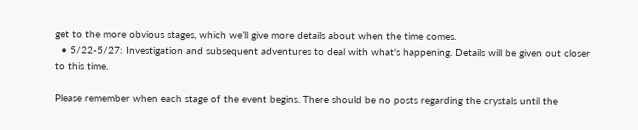get to the more obvious stages, which we’ll give more details about when the time comes.
  • 5/22-5/27: Investigation and subsequent adventures to deal with what's happening. Details will be given out closer to this time.

Please remember when each stage of the event begins. There should be no posts regarding the crystals until the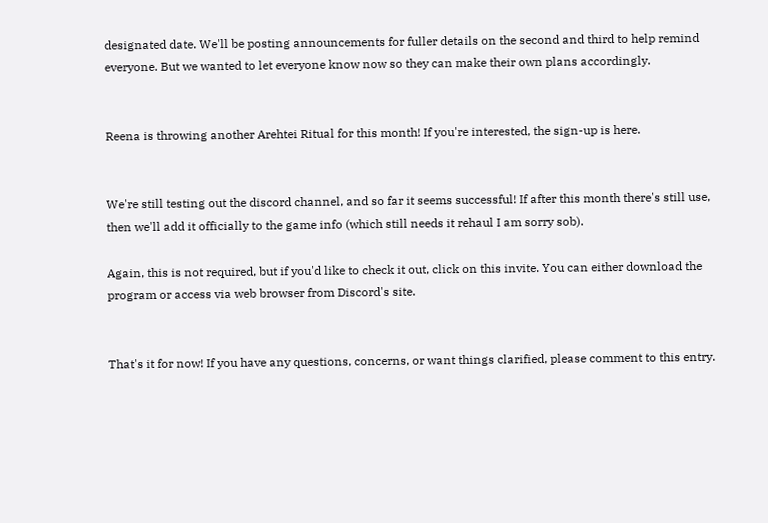designated date. We'll be posting announcements for fuller details on the second and third to help remind everyone. But we wanted to let everyone know now so they can make their own plans accordingly.


Reena is throwing another Arehtei Ritual for this month! If you're interested, the sign-up is here.


We're still testing out the discord channel, and so far it seems successful! If after this month there's still use, then we'll add it officially to the game info (which still needs it rehaul I am sorry sob).

Again, this is not required, but if you'd like to check it out, click on this invite. You can either download the program or access via web browser from Discord's site.


That's it for now! If you have any questions, concerns, or want things clarified, please comment to this entry.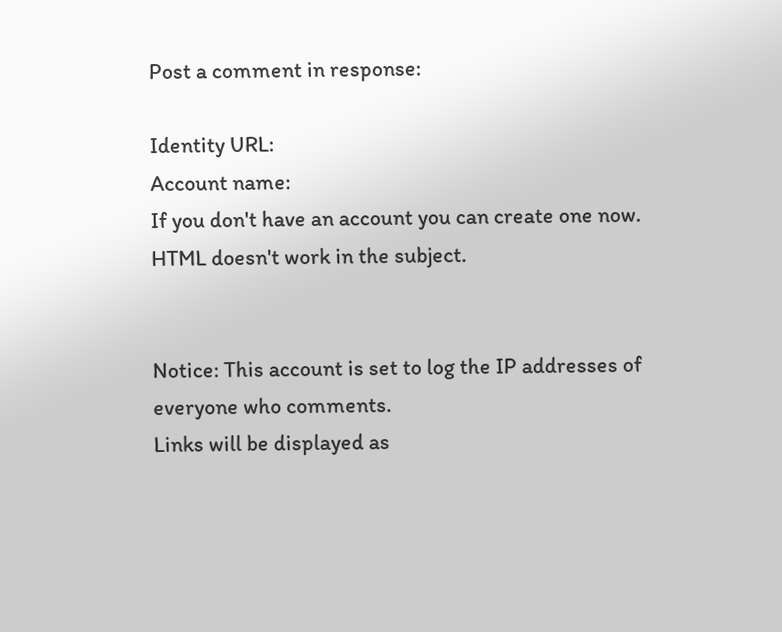Post a comment in response:

Identity URL:
Account name:
If you don't have an account you can create one now.
HTML doesn't work in the subject.


Notice: This account is set to log the IP addresses of everyone who comments.
Links will be displayed as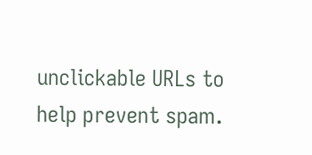unclickable URLs to help prevent spam.